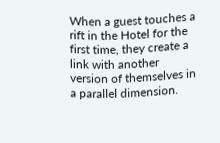When a guest touches a rift in the Hotel for the first time, they create a link with another version of themselves in a parallel dimension.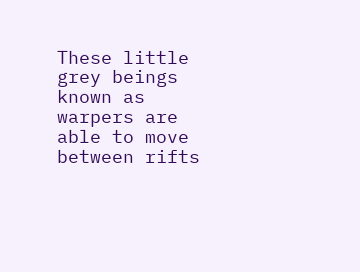These little grey beings known as warpers are able to move between rifts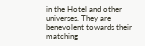in the Hotel and other universes. They are benevolent towards their matching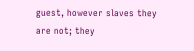guest, however slaves they are not; they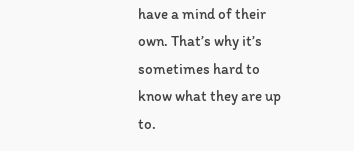have a mind of their own. That’s why it’s sometimes hard to know what they are up to.